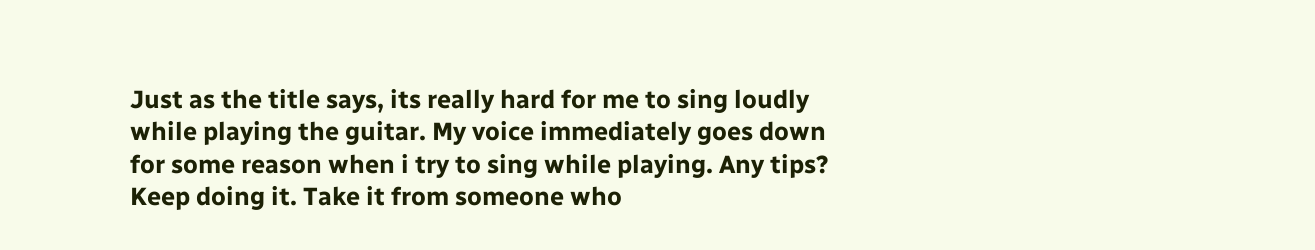Just as the title says, its really hard for me to sing loudly while playing the guitar. My voice immediately goes down for some reason when i try to sing while playing. Any tips?
Keep doing it. Take it from someone who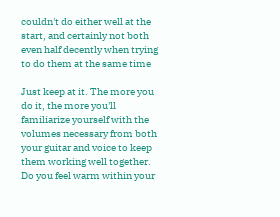couldn't do either well at the start, and certainly not both even half decently when trying to do them at the same time

Just keep at it. The more you do it, the more you'll familiarize yourself with the volumes necessary from both your guitar and voice to keep them working well together.
Do you feel warm within your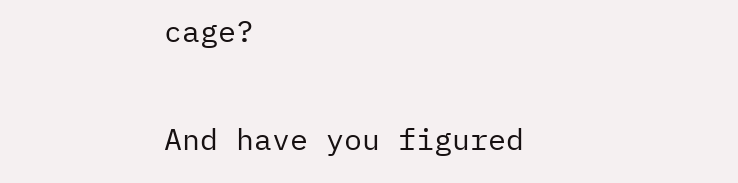cage?

And have you figured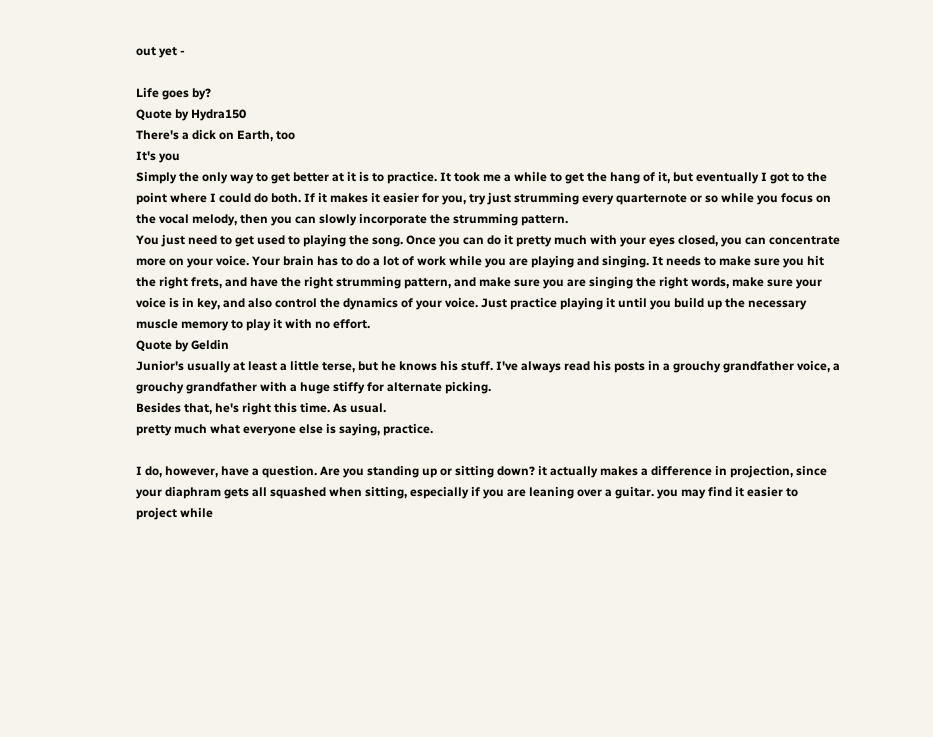out yet -

Life goes by?
Quote by Hydra150
There's a dick on Earth, too
It's you
Simply the only way to get better at it is to practice. It took me a while to get the hang of it, but eventually I got to the point where I could do both. If it makes it easier for you, try just strumming every quarternote or so while you focus on the vocal melody, then you can slowly incorporate the strumming pattern.
You just need to get used to playing the song. Once you can do it pretty much with your eyes closed, you can concentrate more on your voice. Your brain has to do a lot of work while you are playing and singing. It needs to make sure you hit the right frets, and have the right strumming pattern, and make sure you are singing the right words, make sure your voice is in key, and also control the dynamics of your voice. Just practice playing it until you build up the necessary muscle memory to play it with no effort.
Quote by Geldin
Junior's usually at least a little terse, but he knows his stuff. I've always read his posts in a grouchy grandfather voice, a grouchy grandfather with a huge stiffy for alternate picking.
Besides that, he's right this time. As usual.
pretty much what everyone else is saying, practice.

I do, however, have a question. Are you standing up or sitting down? it actually makes a difference in projection, since your diaphram gets all squashed when sitting, especially if you are leaning over a guitar. you may find it easier to project while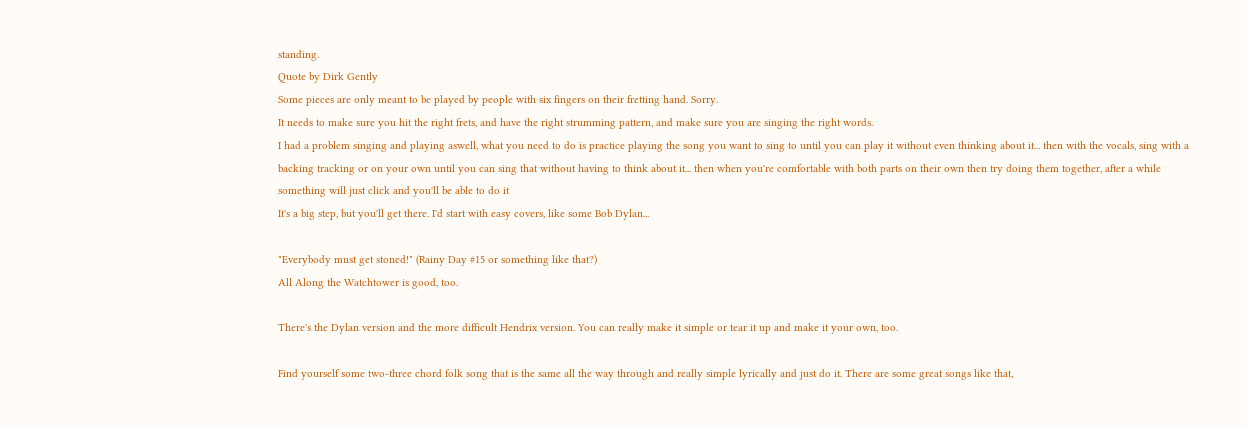standing.
Quote by Dirk Gently
Some pieces are only meant to be played by people with six fingers on their fretting hand. Sorry.
It needs to make sure you hit the right frets, and have the right strumming pattern, and make sure you are singing the right words.
I had a problem singing and playing aswell, what you need to do is practice playing the song you want to sing to until you can play it without even thinking about it... then with the vocals, sing with a backing tracking or on your own until you can sing that without having to think about it... then when you're comfortable with both parts on their own then try doing them together, after a while something will just click and you'll be able to do it
It's a big step, but you'll get there. I'd start with easy covers, like some Bob Dylan...

"Everybody must get stoned!" (Rainy Day #15 or something like that?)
All Along the Watchtower is good, too.

There's the Dylan version and the more difficult Hendrix version. You can really make it simple or tear it up and make it your own, too.

Find yourself some two-three chord folk song that is the same all the way through and really simple lyrically and just do it. There are some great songs like that,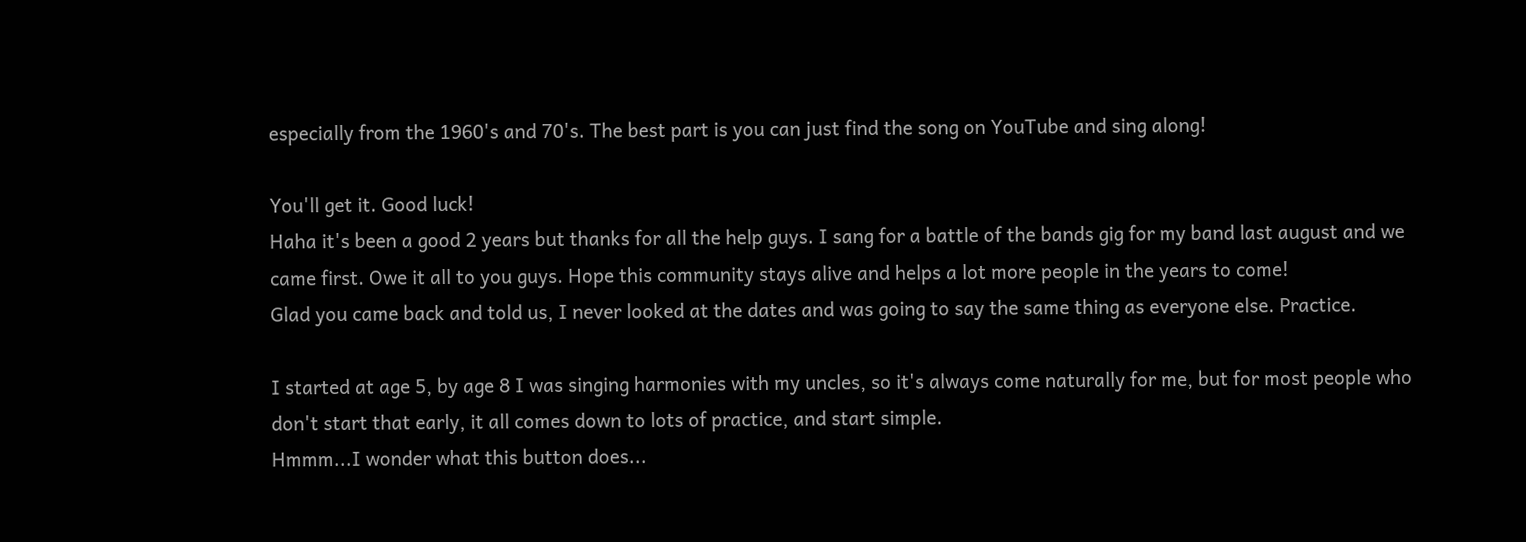especially from the 1960's and 70's. The best part is you can just find the song on YouTube and sing along!

You'll get it. Good luck!
Haha it's been a good 2 years but thanks for all the help guys. I sang for a battle of the bands gig for my band last august and we came first. Owe it all to you guys. Hope this community stays alive and helps a lot more people in the years to come!
Glad you came back and told us, I never looked at the dates and was going to say the same thing as everyone else. Practice.

I started at age 5, by age 8 I was singing harmonies with my uncles, so it's always come naturally for me, but for most people who don't start that early, it all comes down to lots of practice, and start simple.
Hmmm...I wonder what this button does...